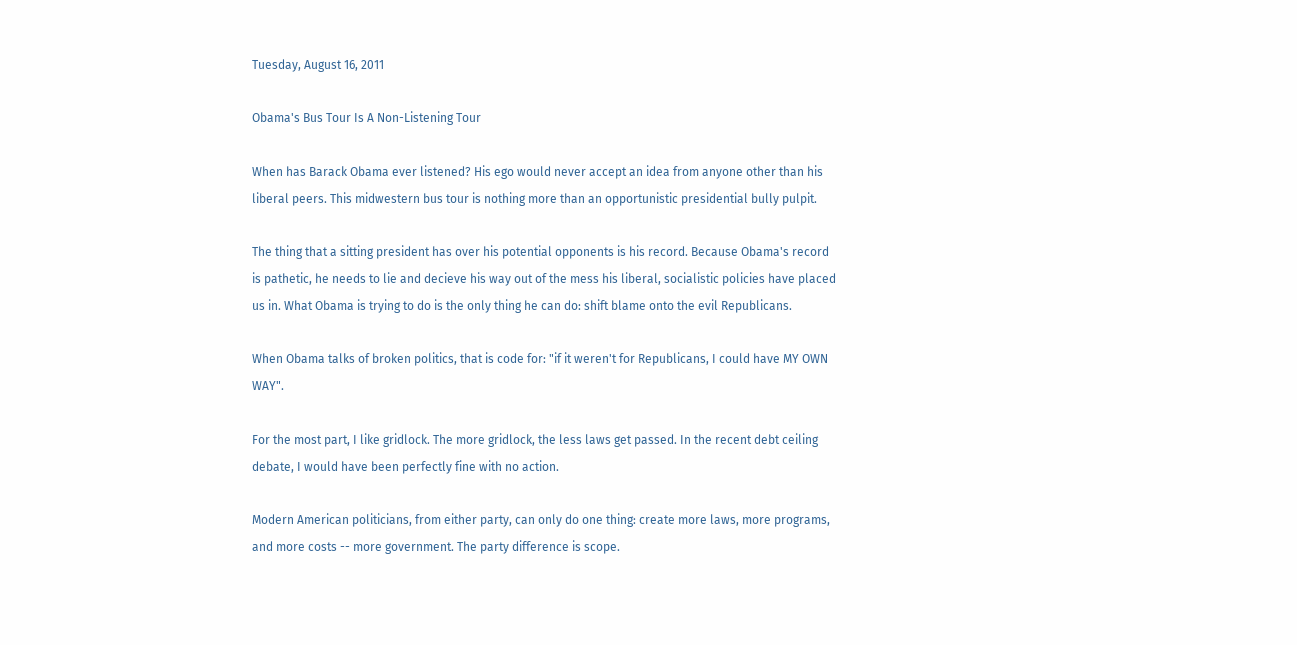Tuesday, August 16, 2011

Obama's Bus Tour Is A Non-Listening Tour

When has Barack Obama ever listened? His ego would never accept an idea from anyone other than his liberal peers. This midwestern bus tour is nothing more than an opportunistic presidential bully pulpit.

The thing that a sitting president has over his potential opponents is his record. Because Obama's record is pathetic, he needs to lie and decieve his way out of the mess his liberal, socialistic policies have placed us in. What Obama is trying to do is the only thing he can do: shift blame onto the evil Republicans.

When Obama talks of broken politics, that is code for: "if it weren't for Republicans, I could have MY OWN WAY".

For the most part, I like gridlock. The more gridlock, the less laws get passed. In the recent debt ceiling debate, I would have been perfectly fine with no action.

Modern American politicians, from either party, can only do one thing: create more laws, more programs, and more costs -- more government. The party difference is scope.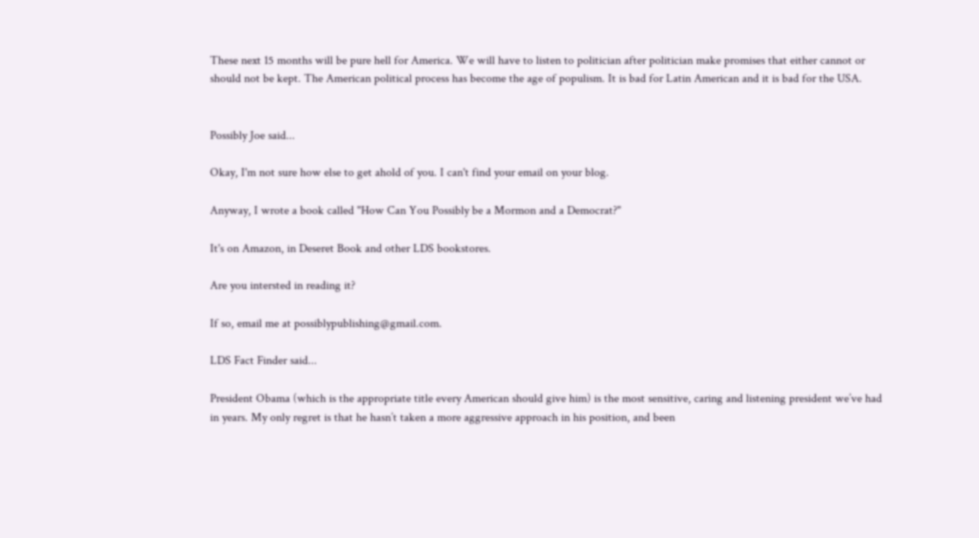These next 15 months will be pure hell for America. We will have to listen to politician after politician make promises that either cannot or should not be kept. The American political process has become the age of populism. It is bad for Latin American and it is bad for the USA.


Possibly Joe said...

Okay, I'm not sure how else to get ahold of you. I can't find your email on your blog.

Anyway, I wrote a book called "How Can You Possibly be a Mormon and a Democrat?"

It's on Amazon, in Deseret Book and other LDS bookstores.

Are you intersted in reading it?

If so, email me at possiblypublishing@gmail.com.

LDS Fact Finder said...

President Obama (which is the appropriate title every American should give him) is the most sensitive, caring and listening president we’ve had in years. My only regret is that he hasn’t taken a more aggressive approach in his position, and been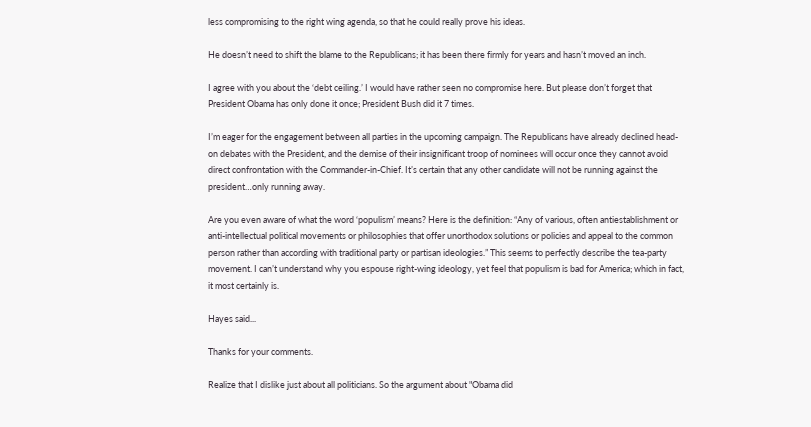less compromising to the right wing agenda, so that he could really prove his ideas.

He doesn’t need to shift the blame to the Republicans; it has been there firmly for years and hasn’t moved an inch.

I agree with you about the ‘debt ceiling.’ I would have rather seen no compromise here. But please don’t forget that President Obama has only done it once; President Bush did it 7 times.

I’m eager for the engagement between all parties in the upcoming campaign. The Republicans have already declined head-on debates with the President, and the demise of their insignificant troop of nominees will occur once they cannot avoid direct confrontation with the Commander-in-Chief. It’s certain that any other candidate will not be running against the president…only running away.

Are you even aware of what the word ‘populism’ means? Here is the definition: “Any of various, often antiestablishment or anti-intellectual political movements or philosophies that offer unorthodox solutions or policies and appeal to the common person rather than according with traditional party or partisan ideologies.” This seems to perfectly describe the tea-party movement. I can’t understand why you espouse right-wing ideology, yet feel that populism is bad for America; which in fact, it most certainly is.

Hayes said...

Thanks for your comments.

Realize that I dislike just about all politicians. So the argument about "Obama did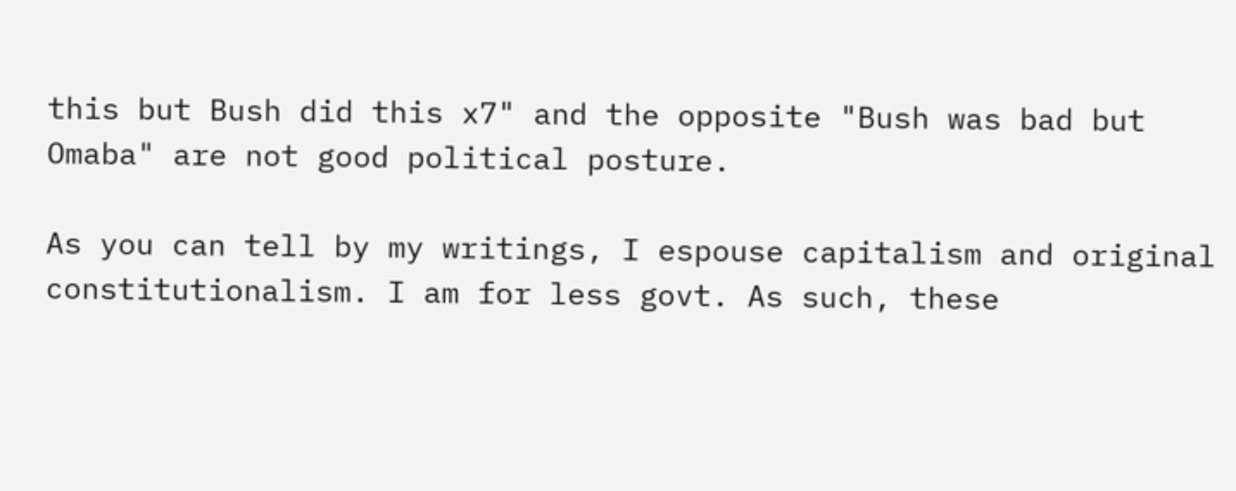this but Bush did this x7" and the opposite "Bush was bad but Omaba" are not good political posture.

As you can tell by my writings, I espouse capitalism and original constitutionalism. I am for less govt. As such, these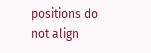positions do not align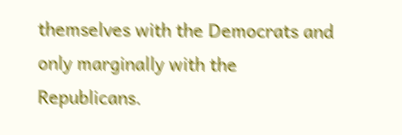themselves with the Democrats and only marginally with the Republicans.